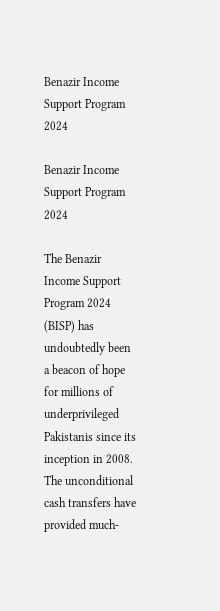Benazir Income Support Program 2024

Benazir Income Support Program 2024

The Benazir Income Support Program 2024  (BISP) has undoubtedly been a beacon of hope for millions of underprivileged Pakistanis since its inception in 2008. The unconditional cash transfers have provided much-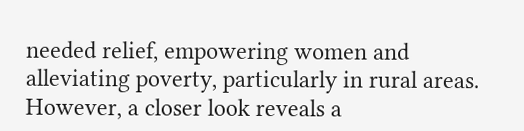needed relief, empowering women and alleviating poverty, particularly in rural areas. However, a closer look reveals a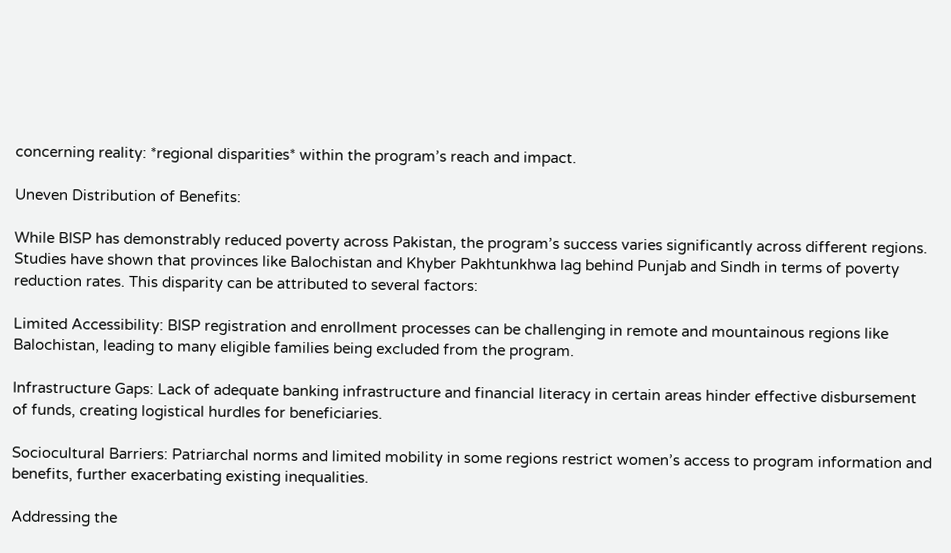concerning reality: *regional disparities* within the program’s reach and impact.

Uneven Distribution of Benefits:

While BISP has demonstrably reduced poverty across Pakistan, the program’s success varies significantly across different regions. Studies have shown that provinces like Balochistan and Khyber Pakhtunkhwa lag behind Punjab and Sindh in terms of poverty reduction rates. This disparity can be attributed to several factors:

Limited Accessibility: BISP registration and enrollment processes can be challenging in remote and mountainous regions like Balochistan, leading to many eligible families being excluded from the program.

Infrastructure Gaps: Lack of adequate banking infrastructure and financial literacy in certain areas hinder effective disbursement of funds, creating logistical hurdles for beneficiaries.

Sociocultural Barriers: Patriarchal norms and limited mobility in some regions restrict women’s access to program information and benefits, further exacerbating existing inequalities.

Addressing the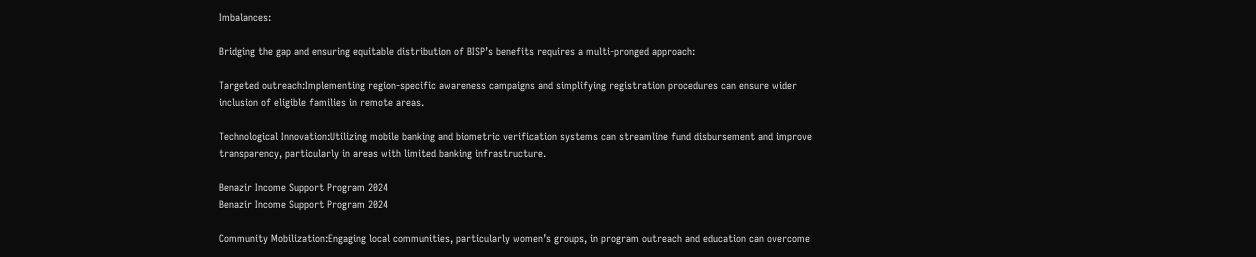Imbalances:

Bridging the gap and ensuring equitable distribution of BISP’s benefits requires a multi-pronged approach:

Targeted outreach:Implementing region-specific awareness campaigns and simplifying registration procedures can ensure wider inclusion of eligible families in remote areas.

Technological Innovation:Utilizing mobile banking and biometric verification systems can streamline fund disbursement and improve transparency, particularly in areas with limited banking infrastructure.

Benazir Income Support Program 2024
Benazir Income Support Program 2024

Community Mobilization:Engaging local communities, particularly women’s groups, in program outreach and education can overcome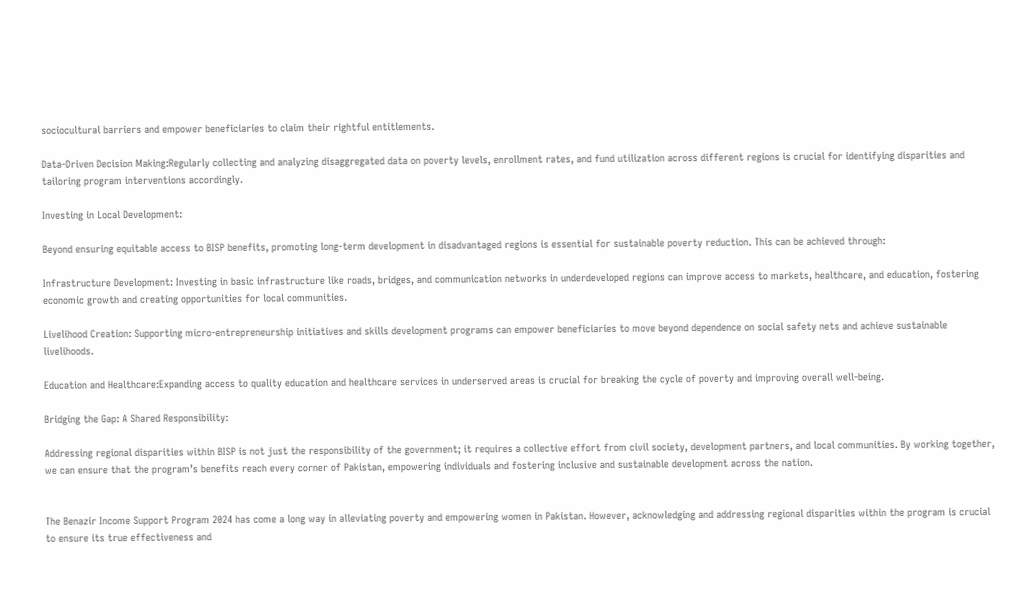sociocultural barriers and empower beneficiaries to claim their rightful entitlements.

Data-Driven Decision Making:Regularly collecting and analyzing disaggregated data on poverty levels, enrollment rates, and fund utilization across different regions is crucial for identifying disparities and tailoring program interventions accordingly.

Investing in Local Development:

Beyond ensuring equitable access to BISP benefits, promoting long-term development in disadvantaged regions is essential for sustainable poverty reduction. This can be achieved through:

Infrastructure Development: Investing in basic infrastructure like roads, bridges, and communication networks in underdeveloped regions can improve access to markets, healthcare, and education, fostering economic growth and creating opportunities for local communities.

Livelihood Creation: Supporting micro-entrepreneurship initiatives and skills development programs can empower beneficiaries to move beyond dependence on social safety nets and achieve sustainable livelihoods.

Education and Healthcare:Expanding access to quality education and healthcare services in underserved areas is crucial for breaking the cycle of poverty and improving overall well-being.

Bridging the Gap: A Shared Responsibility:

Addressing regional disparities within BISP is not just the responsibility of the government; it requires a collective effort from civil society, development partners, and local communities. By working together, we can ensure that the program’s benefits reach every corner of Pakistan, empowering individuals and fostering inclusive and sustainable development across the nation.


The Benazir Income Support Program 2024 has come a long way in alleviating poverty and empowering women in Pakistan. However, acknowledging and addressing regional disparities within the program is crucial to ensure its true effectiveness and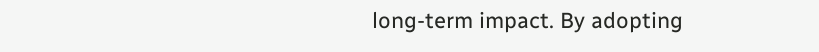long-term impact. By adopting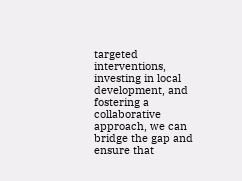targeted interventions, investing in local development, and fostering a collaborative approach, we can bridge the gap and ensure that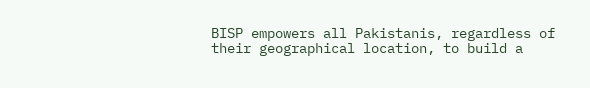BISP empowers all Pakistanis, regardless of their geographical location, to build a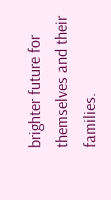brighter future for themselves and their families.